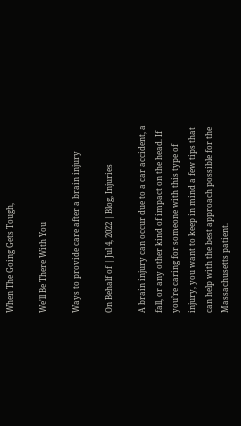When The Going Gets Tough,

We'll Be There With You

Ways to provide care after a brain injury

On Behalf of | Jul 4, 2022 | Blog, Injuries

A brain injury can occur due to a car accident, a fall, or any other kind of impact on the head. If you’re caring for someone with this type of injury, you want to keep in mind a few tips that can help with the best approach possible for the Massachusetts patient.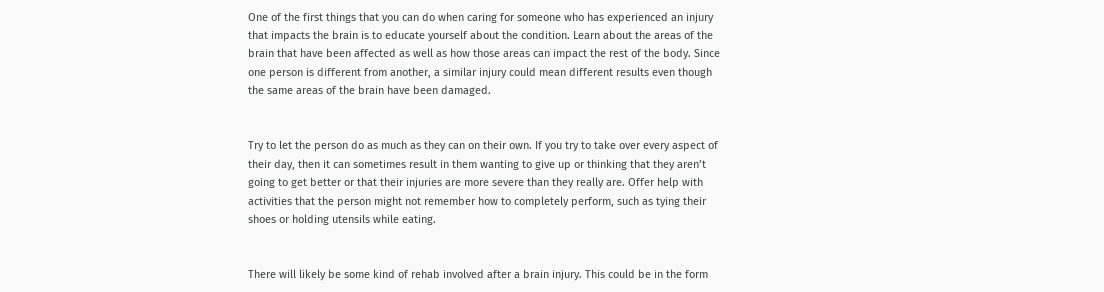One of the first things that you can do when caring for someone who has experienced an injury that impacts the brain is to educate yourself about the condition. Learn about the areas of the brain that have been affected as well as how those areas can impact the rest of the body. Since one person is different from another, a similar injury could mean different results even though the same areas of the brain have been damaged.


Try to let the person do as much as they can on their own. If you try to take over every aspect of their day, then it can sometimes result in them wanting to give up or thinking that they aren’t going to get better or that their injuries are more severe than they really are. Offer help with activities that the person might not remember how to completely perform, such as tying their shoes or holding utensils while eating.


There will likely be some kind of rehab involved after a brain injury. This could be in the form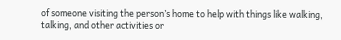of someone visiting the person’s home to help with things like walking, talking, and other activities or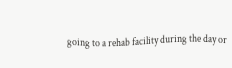going to a rehab facility during the day or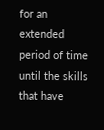for an extended period of time until the skills that have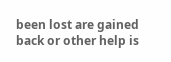been lost are gained back or other help is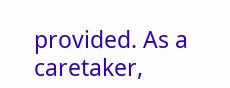provided. As a caretaker,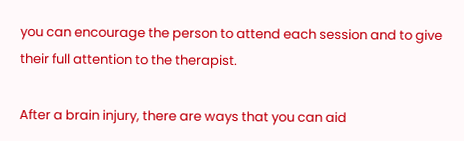you can encourage the person to attend each session and to give their full attention to the therapist.

After a brain injury, there are ways that you can aid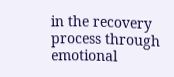in the recovery process through emotional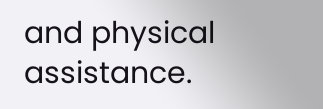and physical assistance.